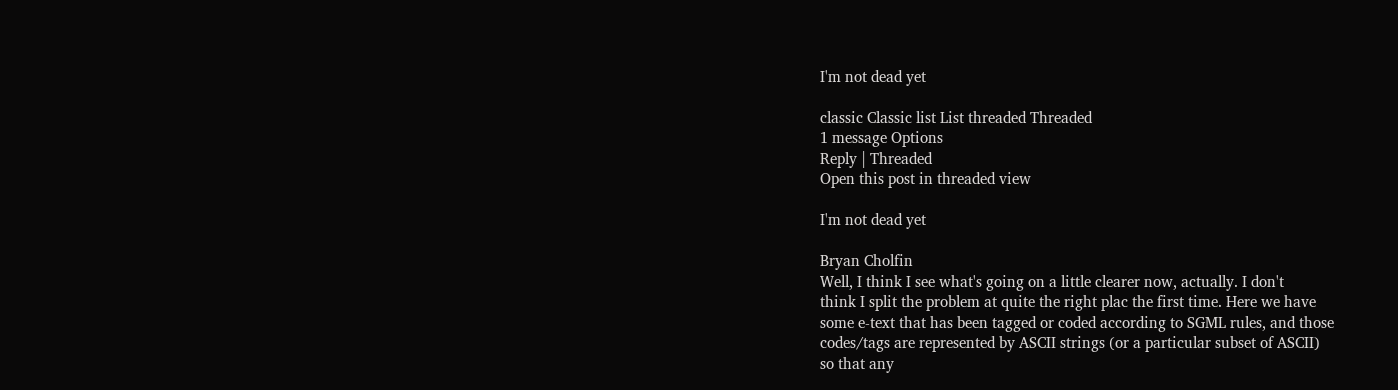I'm not dead yet

classic Classic list List threaded Threaded
1 message Options
Reply | Threaded
Open this post in threaded view

I'm not dead yet

Bryan Cholfin
Well, I think I see what's going on a little clearer now, actually. I don't
think I split the problem at quite the right plac the first time. Here we have
some e-text that has been tagged or coded according to SGML rules, and those
codes/tags are represented by ASCII strings (or a particular subset of ASCII)
so that any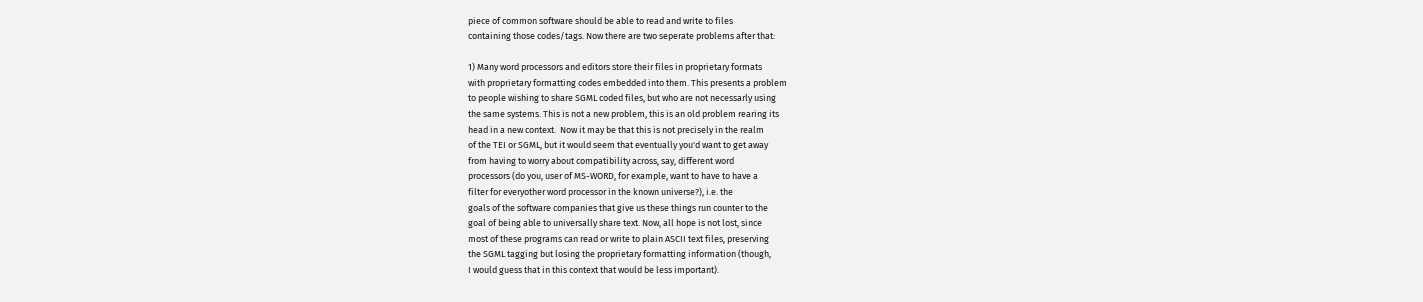piece of common software should be able to read and write to files
containing those codes/tags. Now there are two seperate problems after that:

1) Many word processors and editors store their files in proprietary formats
with proprietary formatting codes embedded into them. This presents a problem
to people wishing to share SGML coded files, but who are not necessarly using
the same systems. This is not a new problem, this is an old problem rearing its
head in a new context.  Now it may be that this is not precisely in the realm
of the TEI or SGML, but it would seem that eventually you'd want to get away
from having to worry about compatibility across, say, different word
processors (do you, user of MS-WORD, for example, want to have to have a
filter for everyother word processor in the known universe?), i.e. the
goals of the software companies that give us these things run counter to the
goal of being able to universally share text. Now, all hope is not lost, since
most of these programs can read or write to plain ASCII text files, preserving
the SGML tagging but losing the proprietary formatting information (though,
I would guess that in this context that would be less important).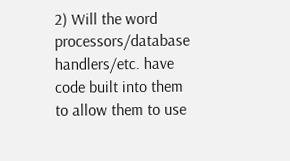2) Will the word processors/database handlers/etc. have code built into them
to allow them to use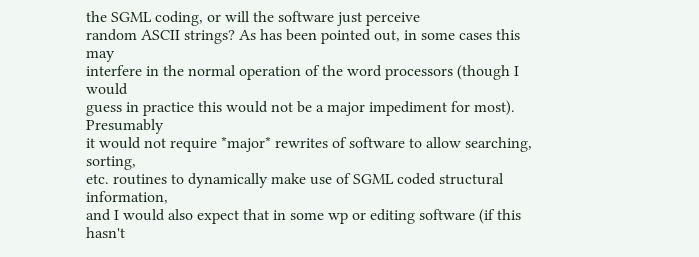the SGML coding, or will the software just perceive
random ASCII strings? As has been pointed out, in some cases this may
interfere in the normal operation of the word processors (though I would
guess in practice this would not be a major impediment for most). Presumably
it would not require *major* rewrites of software to allow searching, sorting,
etc. routines to dynamically make use of SGML coded structural information,
and I would also expect that in some wp or editing software (if this hasn't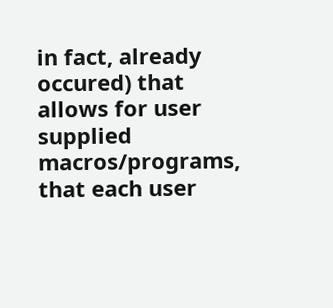in fact, already occured) that allows for user supplied macros/programs,
that each user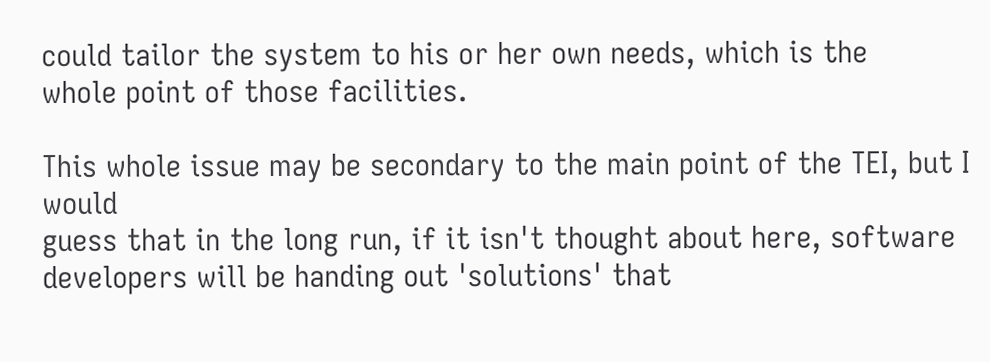could tailor the system to his or her own needs, which is the
whole point of those facilities.

This whole issue may be secondary to the main point of the TEI, but I would
guess that in the long run, if it isn't thought about here, software
developers will be handing out 'solutions' that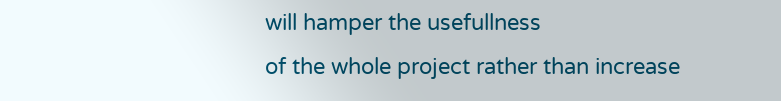will hamper the usefullness
of the whole project rather than increase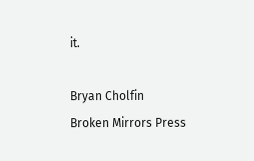it.

Bryan Cholfin
Broken Mirrors Press